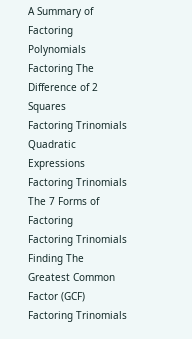A Summary of Factoring Polynomials
Factoring The Difference of 2 Squares
Factoring Trinomials
Quadratic Expressions
Factoring Trinomials
The 7 Forms of Factoring
Factoring Trinomials
Finding The Greatest Common Factor (GCF)
Factoring Trinomials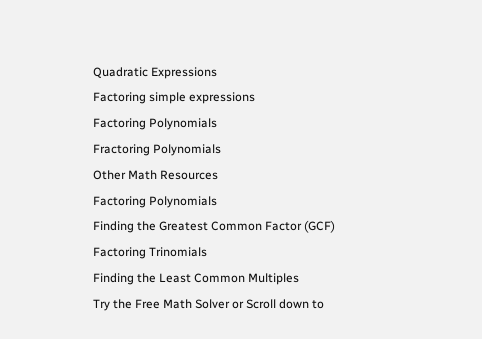Quadratic Expressions
Factoring simple expressions
Factoring Polynomials
Fractoring Polynomials
Other Math Resources
Factoring Polynomials
Finding the Greatest Common Factor (GCF)
Factoring Trinomials
Finding the Least Common Multiples
Try the Free Math Solver or Scroll down to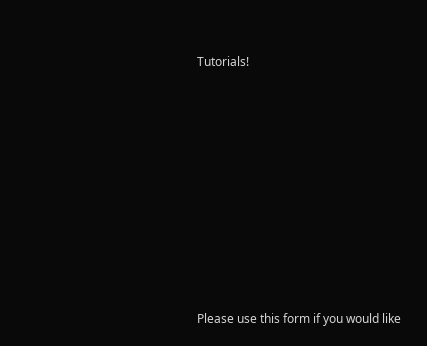Tutorials!












Please use this form if you would like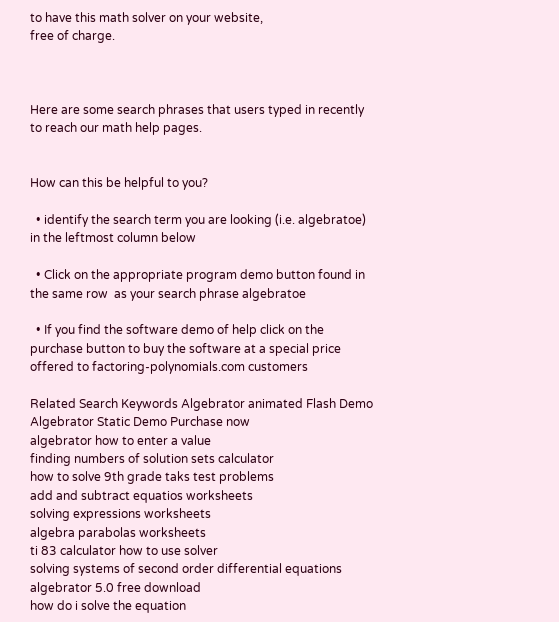to have this math solver on your website,
free of charge.



Here are some search phrases that users typed in recently to reach our math help pages.


How can this be helpful to you?

  • identify the search term you are looking (i.e. algebratoe) in the leftmost column below

  • Click on the appropriate program demo button found in the same row  as your search phrase algebratoe

  • If you find the software demo of help click on the purchase button to buy the software at a special price offered to factoring-polynomials.com customers

Related Search Keywords Algebrator animated Flash Demo Algebrator Static Demo Purchase now
algebrator how to enter a value
finding numbers of solution sets calculator
how to solve 9th grade taks test problems
add and subtract equatios worksheets
solving expressions worksheets
algebra parabolas worksheets
ti 83 calculator how to use solver
solving systems of second order differential equations
algebrator 5.0 free download
how do i solve the equation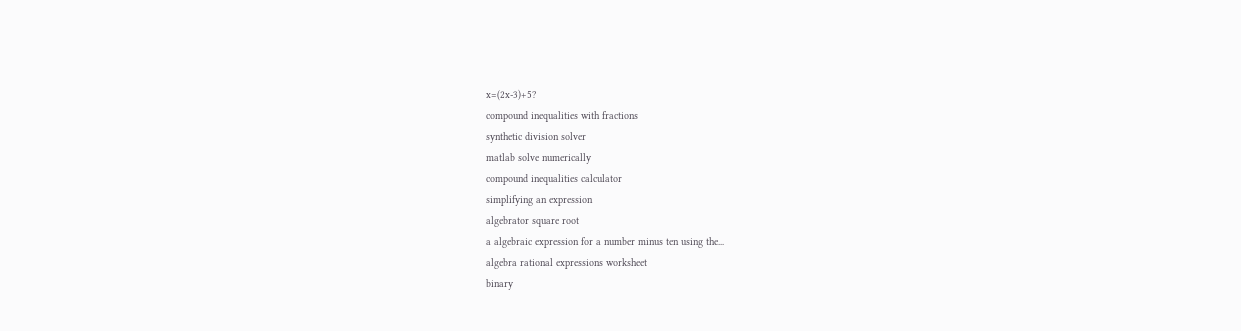x=(2x-3)+5?
compound inequalities with fractions
synthetic division solver
matlab solve numerically
compound inequalities calculator
simplifying an expression
algebrator square root
a algebraic expression for a number minus ten using the...
algebra rational expressions worksheet
binary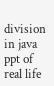division in java
ppt of real life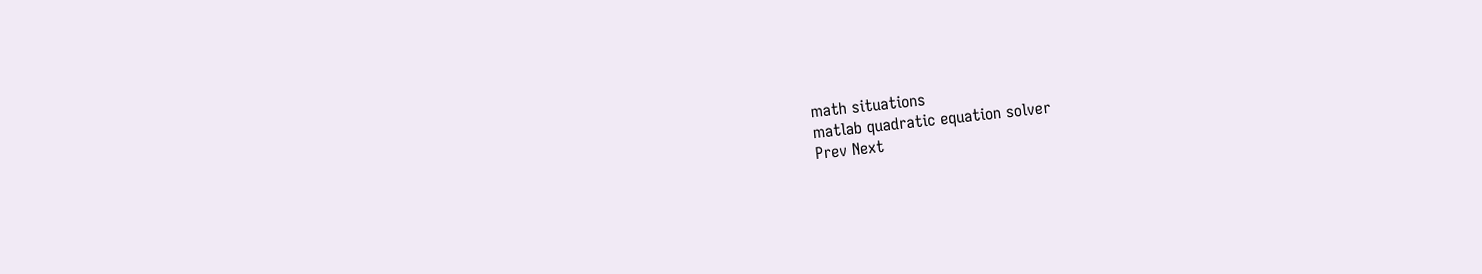math situations
matlab quadratic equation solver
Prev Next